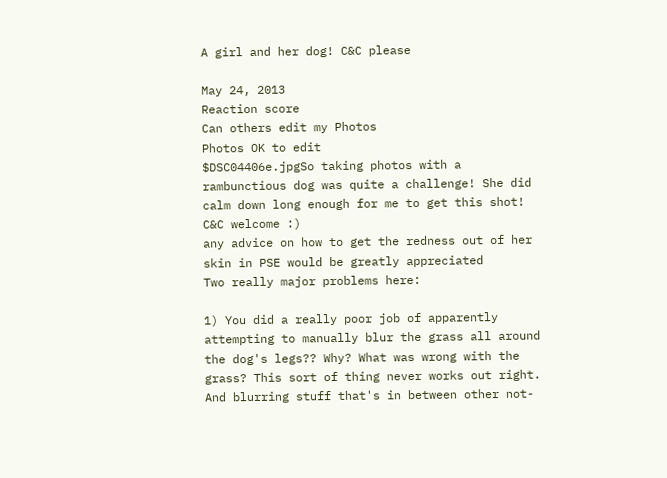A girl and her dog! C&C please

May 24, 2013
Reaction score
Can others edit my Photos
Photos OK to edit
$DSC04406e.jpgSo taking photos with a rambunctious dog was quite a challenge! She did calm down long enough for me to get this shot! C&C welcome :)
any advice on how to get the redness out of her skin in PSE would be greatly appreciated
Two really major problems here:

1) You did a really poor job of apparently attempting to manually blur the grass all around the dog's legs?? Why? What was wrong with the grass? This sort of thing never works out right. And blurring stuff that's in between other not-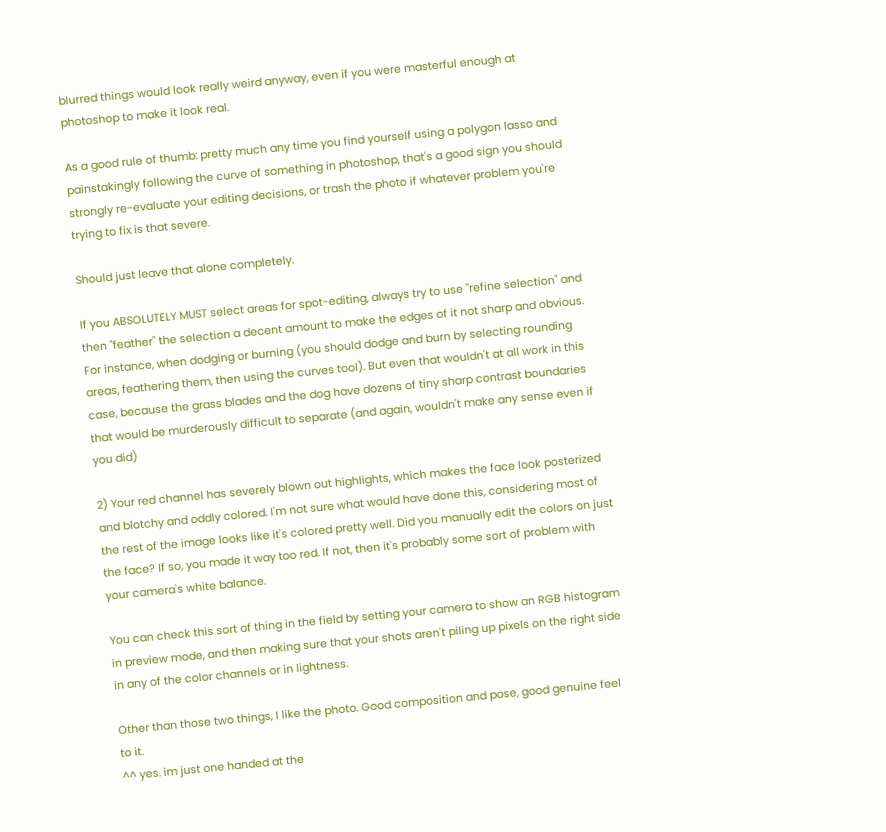blurred things would look really weird anyway, even if you were masterful enough at photoshop to make it look real.

As a good rule of thumb: pretty much any time you find yourself using a polygon lasso and painstakingly following the curve of something in photoshop, that's a good sign you should strongly re-evaluate your editing decisions, or trash the photo if whatever problem you're trying to fix is that severe.

Should just leave that alone completely.

If you ABSOLUTELY MUST select areas for spot-editing, always try to use "refine selection" and then "feather" the selection a decent amount to make the edges of it not sharp and obvious. For instance, when dodging or burning (you should dodge and burn by selecting rounding areas, feathering them, then using the curves tool). But even that wouldn't at all work in this case, because the grass blades and the dog have dozens of tiny sharp contrast boundaries that would be murderously difficult to separate (and again, wouldn't make any sense even if you did)

2) Your red channel has severely blown out highlights, which makes the face look posterized and blotchy and oddly colored. I'm not sure what would have done this, considering most of the rest of the image looks like it's colored pretty well. Did you manually edit the colors on just the face? If so, you made it way too red. If not, then it's probably some sort of problem with your camera's white balance.

You can check this sort of thing in the field by setting your camera to show an RGB histogram in preview mode, and then making sure that your shots aren't piling up pixels on the right side in any of the color channels or in lightness.

Other than those two things, I like the photo. Good composition and pose, good genuine feel to it.
^^ yes. im just one handed at the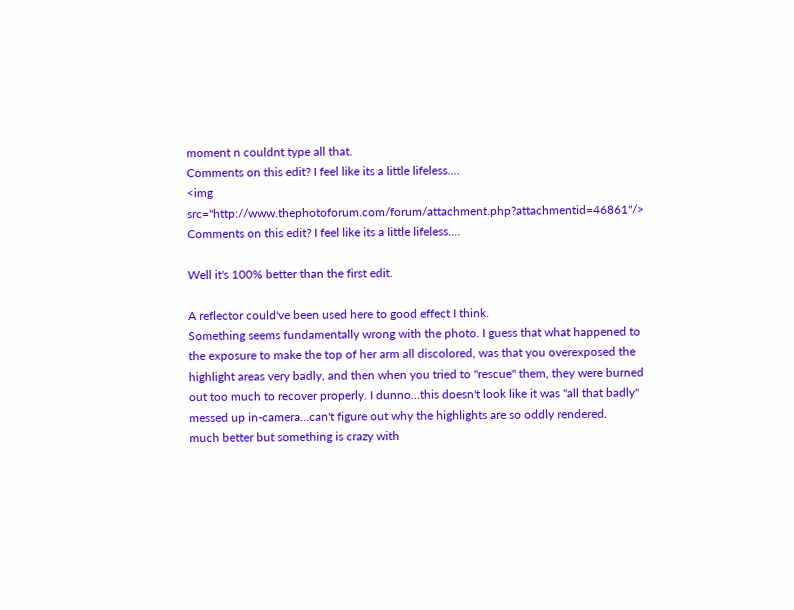moment n couldnt type all that.
Comments on this edit? I feel like its a little lifeless....
<img src="http://www.thephotoforum.com/forum/attachment.php?attachmentid=46861"/>
Comments on this edit? I feel like its a little lifeless....

Well it's 100% better than the first edit.

A reflector could've been used here to good effect I think.
Something seems fundamentally wrong with the photo. I guess that what happened to the exposure to make the top of her arm all discolored, was that you overexposed the highlight areas very badly, and then when you tried to "rescue" them, they were burned out too much to recover properly. I dunno...this doesn't look like it was "all that badly" messed up in-camera...can't figure out why the highlights are so oddly rendered.
much better but something is crazy with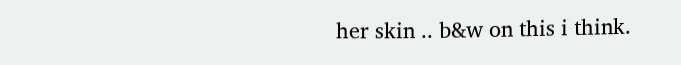her skin .. b&w on this i think.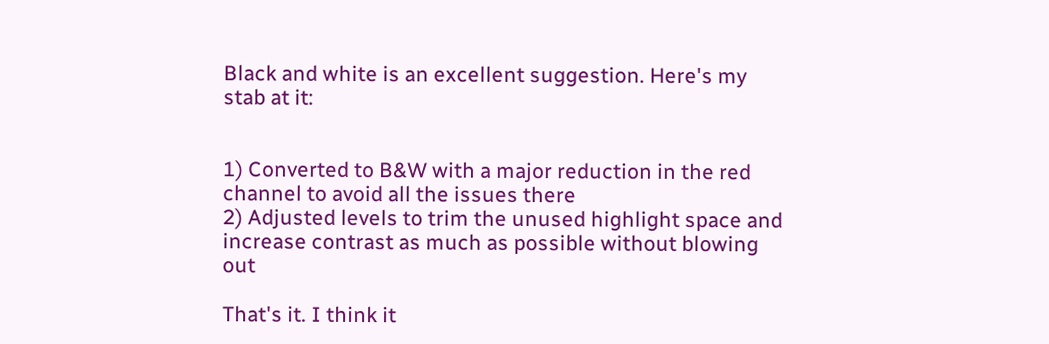Black and white is an excellent suggestion. Here's my stab at it:


1) Converted to B&W with a major reduction in the red channel to avoid all the issues there
2) Adjusted levels to trim the unused highlight space and increase contrast as much as possible without blowing out

That's it. I think it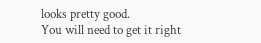looks pretty good.
You will need to get it right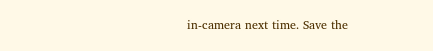in-camera next time. Save the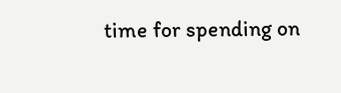time for spending on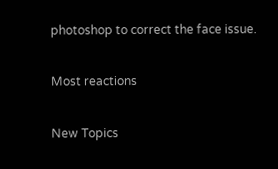photoshop to correct the face issue.

Most reactions

New Topics